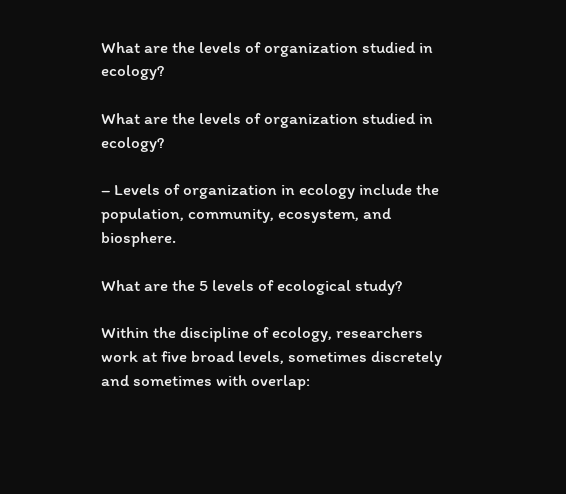What are the levels of organization studied in ecology?

What are the levels of organization studied in ecology?

– Levels of organization in ecology include the population, community, ecosystem, and biosphere.

What are the 5 levels of ecological study?

Within the discipline of ecology, researchers work at five broad levels, sometimes discretely and sometimes with overlap: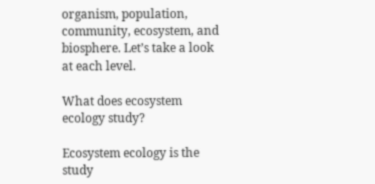organism, population, community, ecosystem, and biosphere. Let’s take a look at each level.

What does ecosystem ecology study?

Ecosystem ecology is the study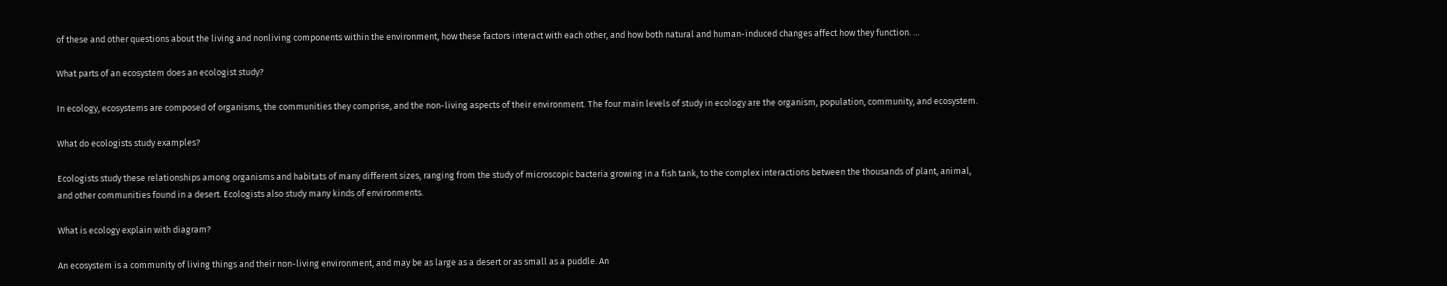of these and other questions about the living and nonliving components within the environment, how these factors interact with each other, and how both natural and human-induced changes affect how they function. …

What parts of an ecosystem does an ecologist study?

In ecology, ecosystems are composed of organisms, the communities they comprise, and the non-living aspects of their environment. The four main levels of study in ecology are the organism, population, community, and ecosystem.

What do ecologists study examples?

Ecologists study these relationships among organisms and habitats of many different sizes, ranging from the study of microscopic bacteria growing in a fish tank, to the complex interactions between the thousands of plant, animal, and other communities found in a desert. Ecologists also study many kinds of environments.

What is ecology explain with diagram?

An ecosystem is a community of living things and their non-living environment, and may be as large as a desert or as small as a puddle. An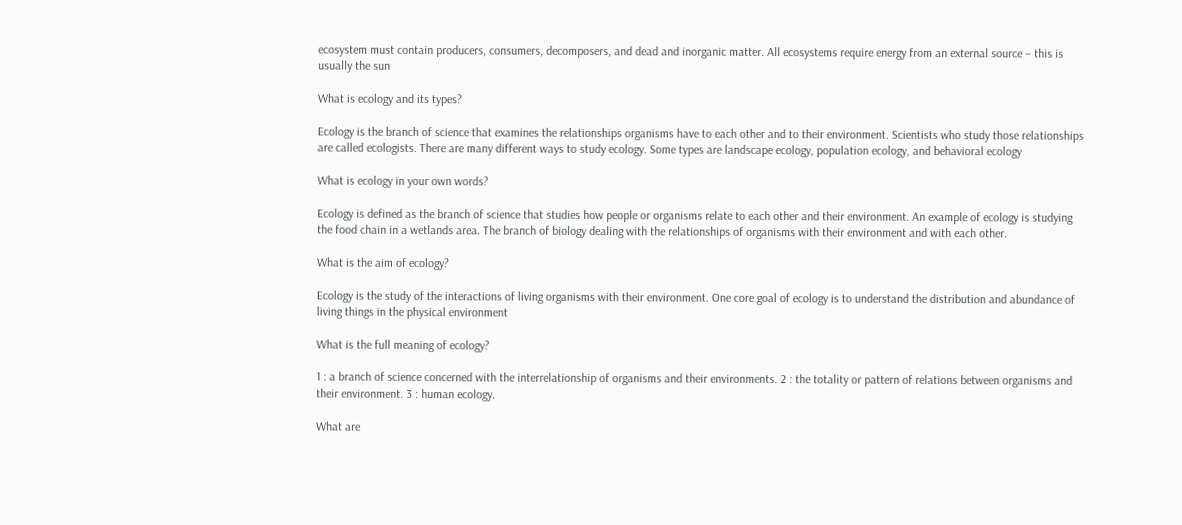ecosystem must contain producers, consumers, decomposers, and dead and inorganic matter. All ecosystems require energy from an external source – this is usually the sun

What is ecology and its types?

Ecology is the branch of science that examines the relationships organisms have to each other and to their environment. Scientists who study those relationships are called ecologists. There are many different ways to study ecology. Some types are landscape ecology, population ecology, and behavioral ecology

What is ecology in your own words?

Ecology is defined as the branch of science that studies how people or organisms relate to each other and their environment. An example of ecology is studying the food chain in a wetlands area. The branch of biology dealing with the relationships of organisms with their environment and with each other.

What is the aim of ecology?

Ecology is the study of the interactions of living organisms with their environment. One core goal of ecology is to understand the distribution and abundance of living things in the physical environment

What is the full meaning of ecology?

1 : a branch of science concerned with the interrelationship of organisms and their environments. 2 : the totality or pattern of relations between organisms and their environment. 3 : human ecology.

What are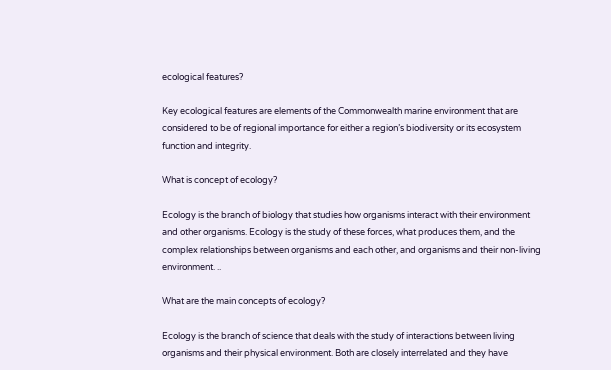ecological features?

Key ecological features are elements of the Commonwealth marine environment that are considered to be of regional importance for either a region’s biodiversity or its ecosystem function and integrity.

What is concept of ecology?

Ecology is the branch of biology that studies how organisms interact with their environment and other organisms. Ecology is the study of these forces, what produces them, and the complex relationships between organisms and each other, and organisms and their non-living environment. ..

What are the main concepts of ecology?

Ecology is the branch of science that deals with the study of interactions between living organisms and their physical environment. Both are closely interrelated and they have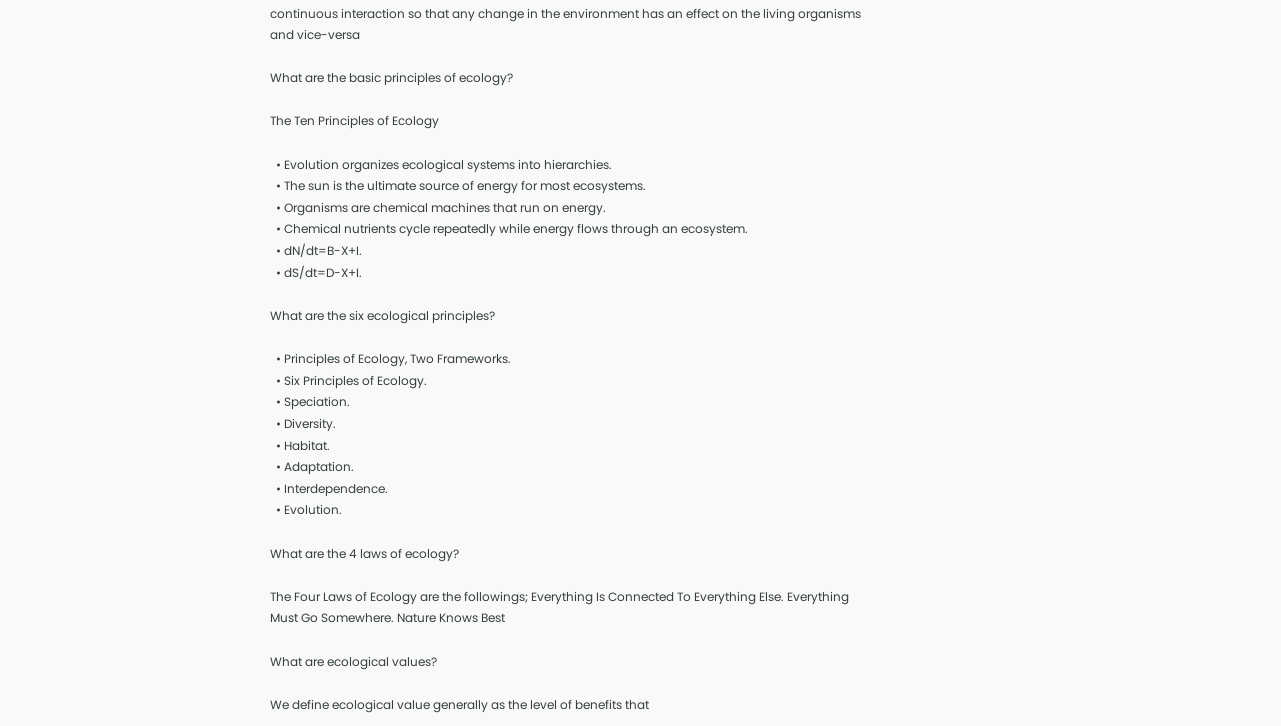continuous interaction so that any change in the environment has an effect on the living organisms and vice-versa

What are the basic principles of ecology?

The Ten Principles of Ecology

  • Evolution organizes ecological systems into hierarchies.
  • The sun is the ultimate source of energy for most ecosystems.
  • Organisms are chemical machines that run on energy.
  • Chemical nutrients cycle repeatedly while energy flows through an ecosystem.
  • dN/dt=B-X+I.
  • dS/dt=D-X+I.

What are the six ecological principles?

  • Principles of Ecology, Two Frameworks.
  • Six Principles of Ecology.
  • Speciation.
  • Diversity.
  • Habitat.
  • Adaptation.
  • Interdependence.
  • Evolution.

What are the 4 laws of ecology?

The Four Laws of Ecology are the followings; Everything Is Connected To Everything Else. Everything Must Go Somewhere. Nature Knows Best

What are ecological values?

We define ecological value generally as the level of benefits that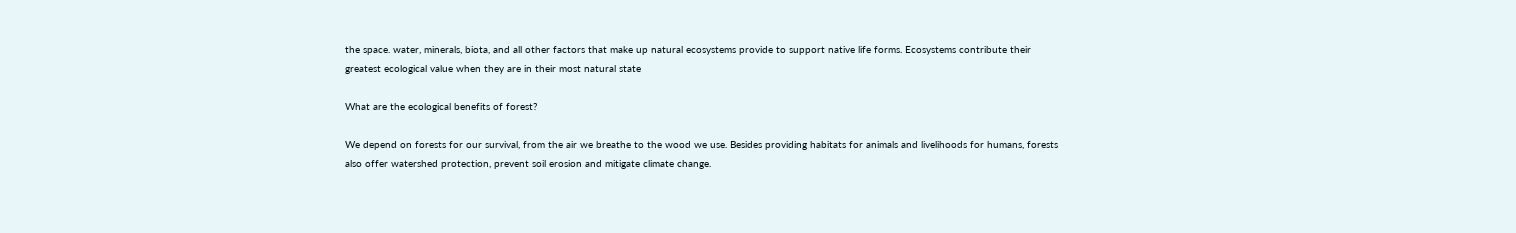the space. water, minerals, biota, and all other factors that make up natural ecosystems provide to support native life forms. Ecosystems contribute their greatest ecological value when they are in their most natural state

What are the ecological benefits of forest?

We depend on forests for our survival, from the air we breathe to the wood we use. Besides providing habitats for animals and livelihoods for humans, forests also offer watershed protection, prevent soil erosion and mitigate climate change.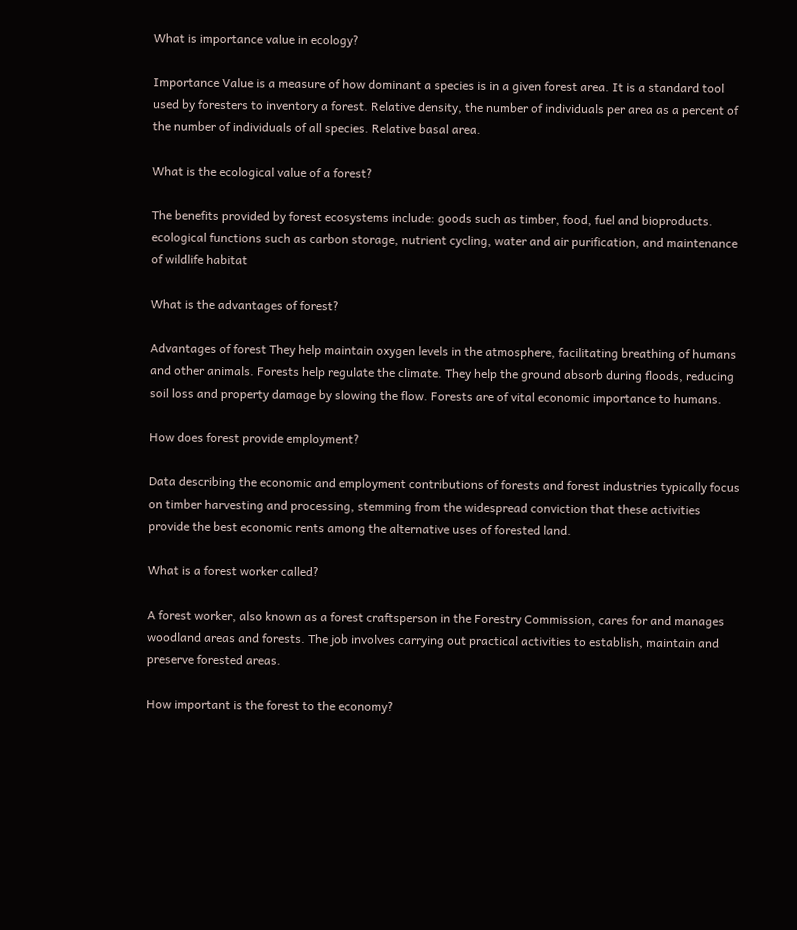What is importance value in ecology?

Importance Value is a measure of how dominant a species is in a given forest area. It is a standard tool used by foresters to inventory a forest. Relative density, the number of individuals per area as a percent of the number of individuals of all species. Relative basal area.

What is the ecological value of a forest?

The benefits provided by forest ecosystems include: goods such as timber, food, fuel and bioproducts. ecological functions such as carbon storage, nutrient cycling, water and air purification, and maintenance of wildlife habitat

What is the advantages of forest?

Advantages of forest They help maintain oxygen levels in the atmosphere, facilitating breathing of humans and other animals. Forests help regulate the climate. They help the ground absorb during floods, reducing soil loss and property damage by slowing the flow. Forests are of vital economic importance to humans.

How does forest provide employment?

Data describing the economic and employment contributions of forests and forest industries typically focus on timber harvesting and processing, stemming from the widespread conviction that these activities provide the best economic rents among the alternative uses of forested land.

What is a forest worker called?

A forest worker, also known as a forest craftsperson in the Forestry Commission, cares for and manages woodland areas and forests. The job involves carrying out practical activities to establish, maintain and preserve forested areas.

How important is the forest to the economy?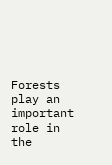Forests play an important role in the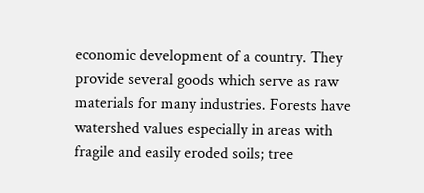economic development of a country. They provide several goods which serve as raw materials for many industries. Forests have watershed values especially in areas with fragile and easily eroded soils; tree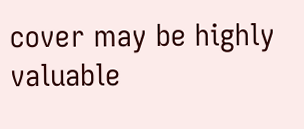cover may be highly valuable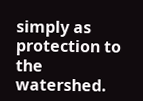simply as protection to the watershed.